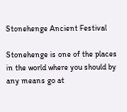Stonehenge Ancient Festival

Stonehenge is one of the places in the world where you should by any means go at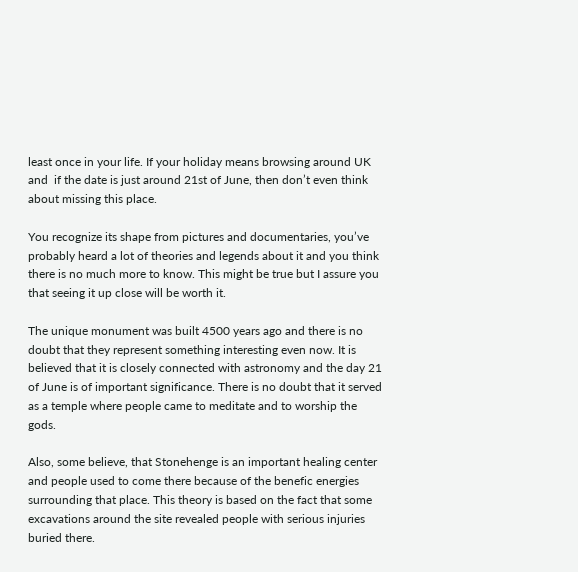least once in your life. If your holiday means browsing around UK and  if the date is just around 21st of June, then don’t even think about missing this place.

You recognize its shape from pictures and documentaries, you’ve probably heard a lot of theories and legends about it and you think there is no much more to know. This might be true but I assure you that seeing it up close will be worth it.

The unique monument was built 4500 years ago and there is no doubt that they represent something interesting even now. It is believed that it is closely connected with astronomy and the day 21 of June is of important significance. There is no doubt that it served as a temple where people came to meditate and to worship the gods.

Also, some believe, that Stonehenge is an important healing center and people used to come there because of the benefic energies surrounding that place. This theory is based on the fact that some excavations around the site revealed people with serious injuries buried there.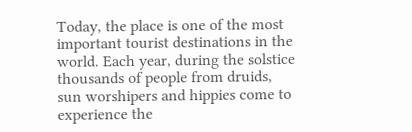Today, the place is one of the most important tourist destinations in the world. Each year, during the solstice thousands of people from druids, sun worshipers and hippies come to experience the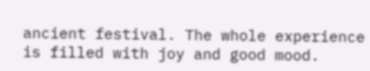ancient festival. The whole experience is filled with joy and good mood.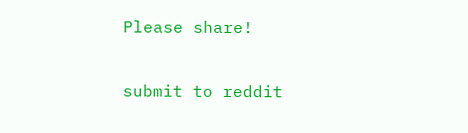Please share!

submit to reddit